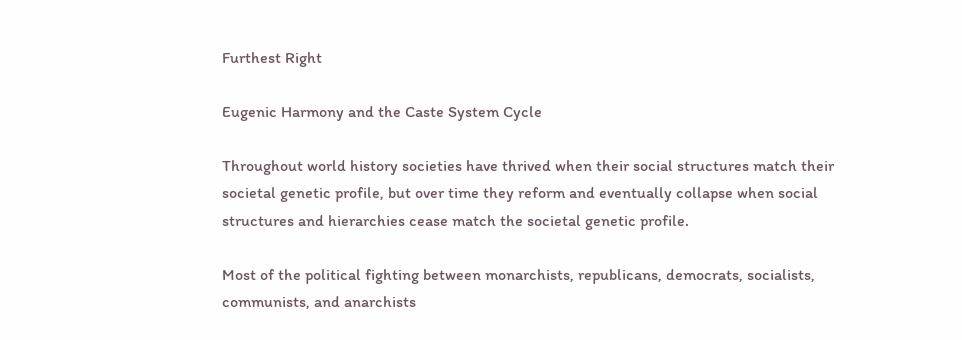Furthest Right

Eugenic Harmony and the Caste System Cycle

Throughout world history societies have thrived when their social structures match their societal genetic profile, but over time they reform and eventually collapse when social structures and hierarchies cease match the societal genetic profile.

Most of the political fighting between monarchists, republicans, democrats, socialists, communists, and anarchists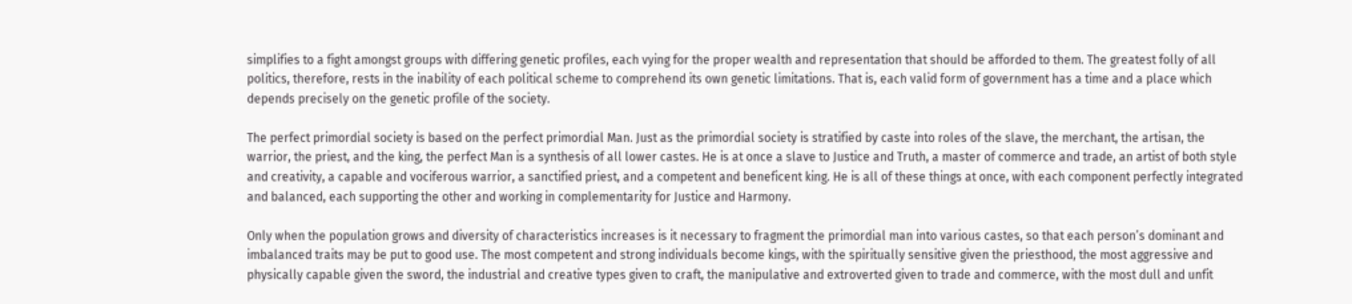simplifies to a fight amongst groups with differing genetic profiles, each vying for the proper wealth and representation that should be afforded to them. The greatest folly of all politics, therefore, rests in the inability of each political scheme to comprehend its own genetic limitations. That is, each valid form of government has a time and a place which depends precisely on the genetic profile of the society.

The perfect primordial society is based on the perfect primordial Man. Just as the primordial society is stratified by caste into roles of the slave, the merchant, the artisan, the warrior, the priest, and the king, the perfect Man is a synthesis of all lower castes. He is at once a slave to Justice and Truth, a master of commerce and trade, an artist of both style and creativity, a capable and vociferous warrior, a sanctified priest, and a competent and beneficent king. He is all of these things at once, with each component perfectly integrated and balanced, each supporting the other and working in complementarity for Justice and Harmony.

Only when the population grows and diversity of characteristics increases is it necessary to fragment the primordial man into various castes, so that each person’s dominant and imbalanced traits may be put to good use. The most competent and strong individuals become kings, with the spiritually sensitive given the priesthood, the most aggressive and physically capable given the sword, the industrial and creative types given to craft, the manipulative and extroverted given to trade and commerce, with the most dull and unfit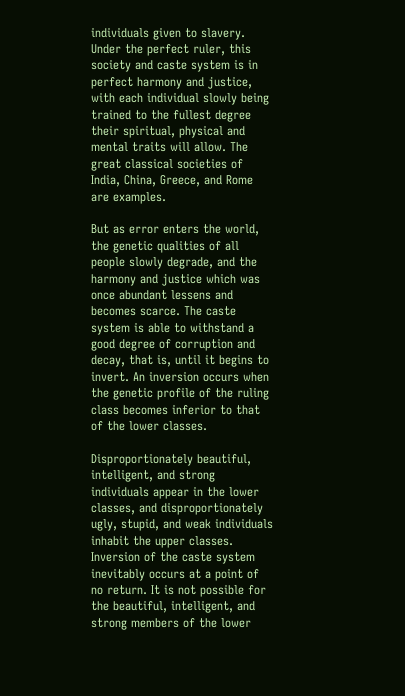individuals given to slavery. Under the perfect ruler, this society and caste system is in perfect harmony and justice, with each individual slowly being trained to the fullest degree their spiritual, physical and mental traits will allow. The great classical societies of India, China, Greece, and Rome are examples.

But as error enters the world, the genetic qualities of all people slowly degrade, and the harmony and justice which was once abundant lessens and becomes scarce. The caste system is able to withstand a good degree of corruption and decay, that is, until it begins to invert. An inversion occurs when the genetic profile of the ruling class becomes inferior to that of the lower classes.

Disproportionately beautiful, intelligent, and strong individuals appear in the lower classes, and disproportionately ugly, stupid, and weak individuals inhabit the upper classes. Inversion of the caste system inevitably occurs at a point of no return. It is not possible for the beautiful, intelligent, and strong members of the lower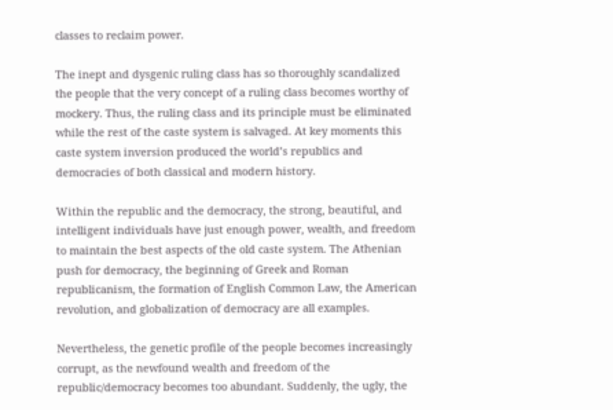classes to reclaim power.

The inept and dysgenic ruling class has so thoroughly scandalized the people that the very concept of a ruling class becomes worthy of mockery. Thus, the ruling class and its principle must be eliminated while the rest of the caste system is salvaged. At key moments this caste system inversion produced the world’s republics and democracies of both classical and modern history.

Within the republic and the democracy, the strong, beautiful, and intelligent individuals have just enough power, wealth, and freedom to maintain the best aspects of the old caste system. The Athenian push for democracy, the beginning of Greek and Roman republicanism, the formation of English Common Law, the American revolution, and globalization of democracy are all examples.

Nevertheless, the genetic profile of the people becomes increasingly corrupt, as the newfound wealth and freedom of the republic/democracy becomes too abundant. Suddenly, the ugly, the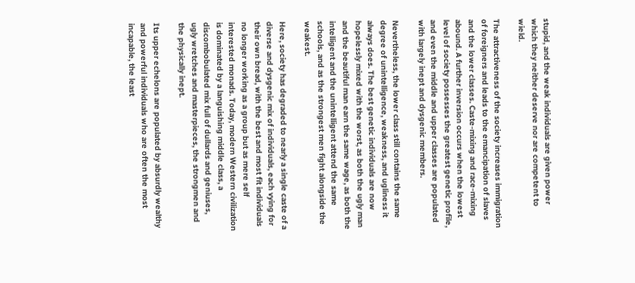stupid, and the weak individuals are given power which they neither deserve nor are competent to wield.

The attractiveness of the society increases immigration of foreigners and leads to the emancipation of slaves and the lower classes. Caste-mixing and race-mixing abound. A further inversion occurs when the lowest level of society possesses the greatest genetic profile, and even the middle and upper classes are populated with largely inept and dysgenic members.

Nevertheless, the lower class still contains the same degree of unintelligence, weakness, and ugliness it always does. The best genetic individuals are now hopelessly mixed with the worst, as both the ugly man and the beautiful man earn the same wage, as both the intelligent and the unintelligent attend the same schools, and as the strongest men fight alongside the weakest.

Here, society has degraded to nearly a single caste of a diverse and dysgenic mix of individuals, each vying for their own bread, with the best and most fit individuals no longer working as a group but as mere self interested monads. Today, modern Western civilization is dominated by a languishing middle class, a discombobulated mix full of dullards and geniuses, ugly wretches and masterpieces, the strongmen and the physically inept.

Its upper echelons are populated by absurdly wealthy and powerful individuals who are often the most incapable, the least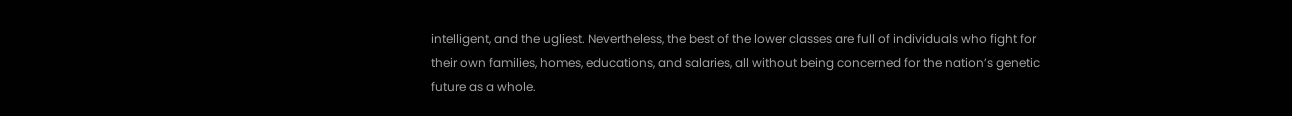intelligent, and the ugliest. Nevertheless, the best of the lower classes are full of individuals who fight for their own families, homes, educations, and salaries, all without being concerned for the nation’s genetic future as a whole.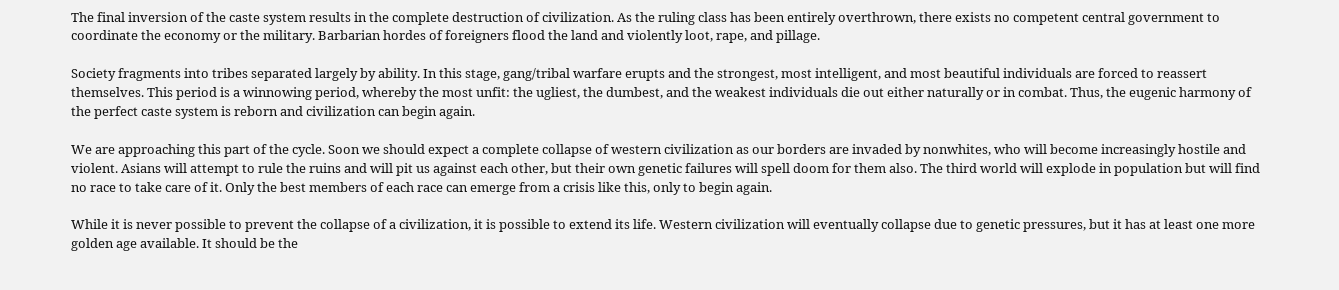The final inversion of the caste system results in the complete destruction of civilization. As the ruling class has been entirely overthrown, there exists no competent central government to coordinate the economy or the military. Barbarian hordes of foreigners flood the land and violently loot, rape, and pillage.

Society fragments into tribes separated largely by ability. In this stage, gang/tribal warfare erupts and the strongest, most intelligent, and most beautiful individuals are forced to reassert themselves. This period is a winnowing period, whereby the most unfit: the ugliest, the dumbest, and the weakest individuals die out either naturally or in combat. Thus, the eugenic harmony of the perfect caste system is reborn and civilization can begin again.

We are approaching this part of the cycle. Soon we should expect a complete collapse of western civilization as our borders are invaded by nonwhites, who will become increasingly hostile and violent. Asians will attempt to rule the ruins and will pit us against each other, but their own genetic failures will spell doom for them also. The third world will explode in population but will find no race to take care of it. Only the best members of each race can emerge from a crisis like this, only to begin again.

While it is never possible to prevent the collapse of a civilization, it is possible to extend its life. Western civilization will eventually collapse due to genetic pressures, but it has at least one more golden age available. It should be the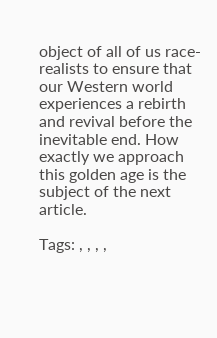object of all of us race-realists to ensure that our Western world experiences a rebirth and revival before the inevitable end. How exactly we approach this golden age is the subject of the next article.

Tags: , , , ,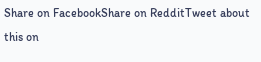Share on FacebookShare on RedditTweet about this on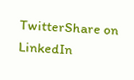TwitterShare on LinkedIn